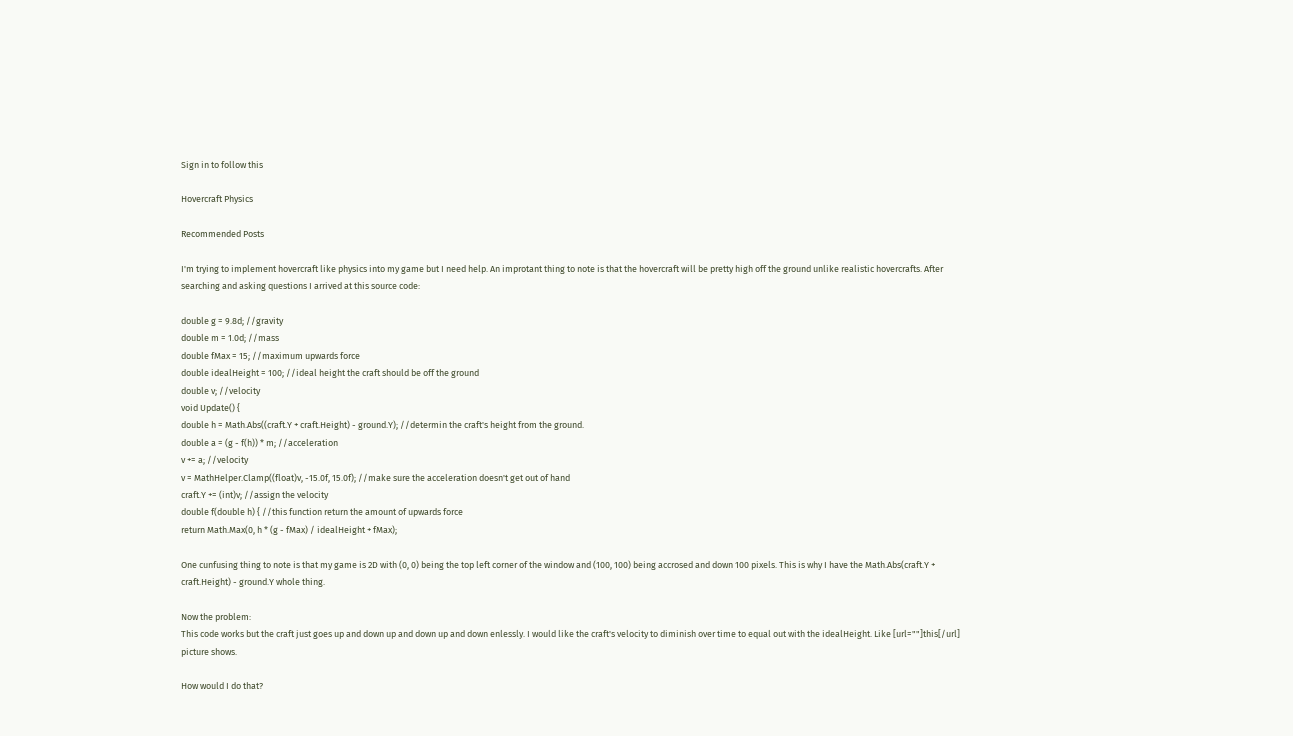Sign in to follow this

Hovercraft Physics

Recommended Posts

I'm trying to implement hovercraft like physics into my game but I need help. An improtant thing to note is that the hovercraft will be pretty high off the ground unlike realistic hovercrafts. After searching and asking questions I arrived at this source code:

double g = 9.8d; //gravity
double m = 1.0d; //mass
double fMax = 15; //maximum upwards force
double idealHeight = 100; //ideal height the craft should be off the ground
double v; //velocity
void Update() {
double h = Math.Abs((craft.Y + craft.Height) - ground.Y); //determin the craft's height from the ground.
double a = (g - f(h)) * m; //acceleration
v += a; //velocity
v = MathHelper.Clamp((float)v, -15.0f, 15.0f); //make sure the acceleration doesn't get out of hand
craft.Y += (int)v; //assign the velocity
double f(double h) { //this function return the amount of upwards force
return Math.Max(0, h * (g - fMax) / idealHeight + fMax);

One cunfusing thing to note is that my game is 2D with (0, 0) being the top left corner of the window and (100, 100) being accrosed and down 100 pixels. This is why I have the Math.Abs(craft.Y + craft.Height) - ground.Y whole thing.

Now the problem:
This code works but the craft just goes up and down up and down up and down enlessly. I would like the craft's velocity to diminish over time to equal out with the idealHeight. Like [url=""]this[/url] picture shows.

How would I do that?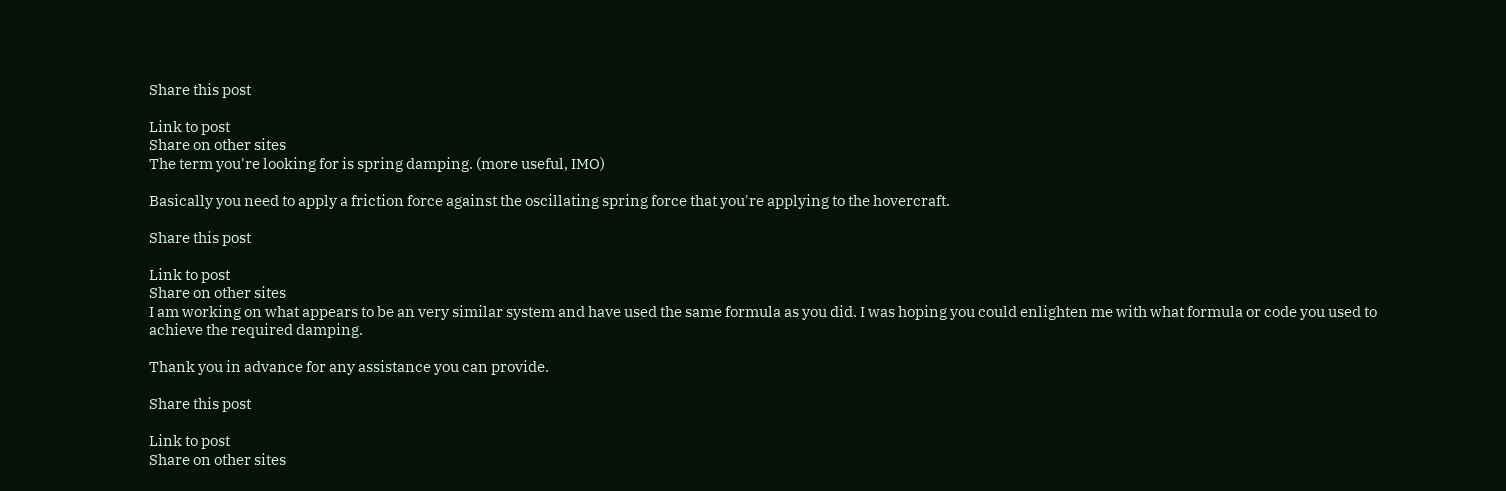Share this post

Link to post
Share on other sites
The term you're looking for is spring damping. (more useful, IMO)

Basically you need to apply a friction force against the oscillating spring force that you're applying to the hovercraft.

Share this post

Link to post
Share on other sites
I am working on what appears to be an very similar system and have used the same formula as you did. I was hoping you could enlighten me with what formula or code you used to achieve the required damping.

Thank you in advance for any assistance you can provide.

Share this post

Link to post
Share on other sites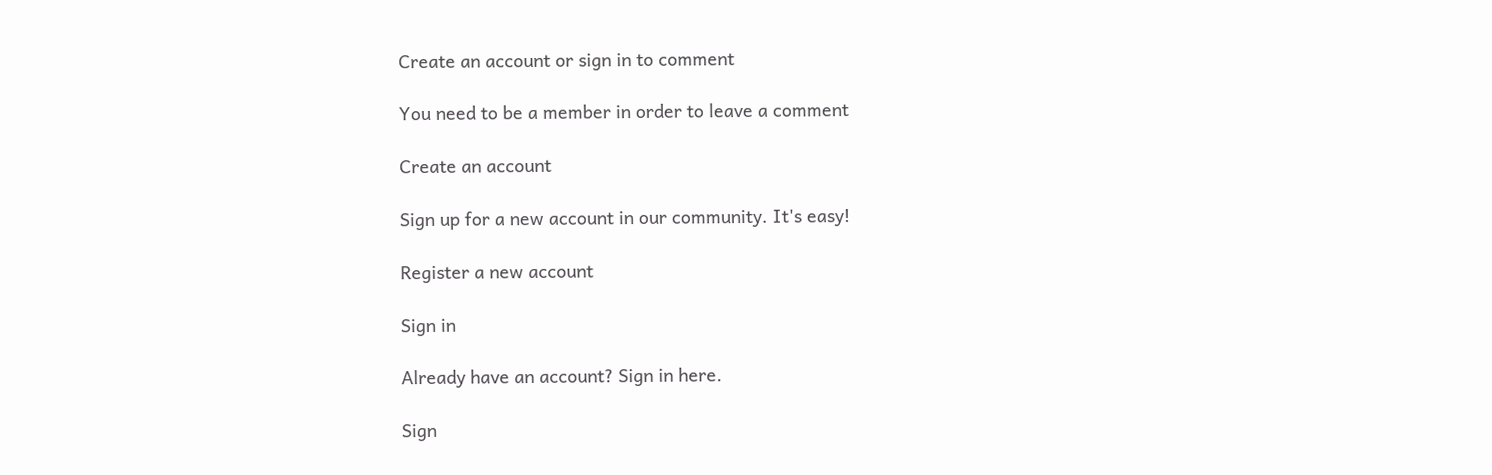Create an account or sign in to comment

You need to be a member in order to leave a comment

Create an account

Sign up for a new account in our community. It's easy!

Register a new account

Sign in

Already have an account? Sign in here.

Sign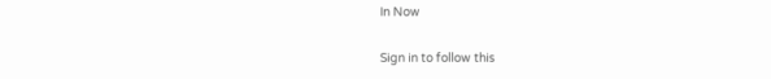In Now

Sign in to follow this